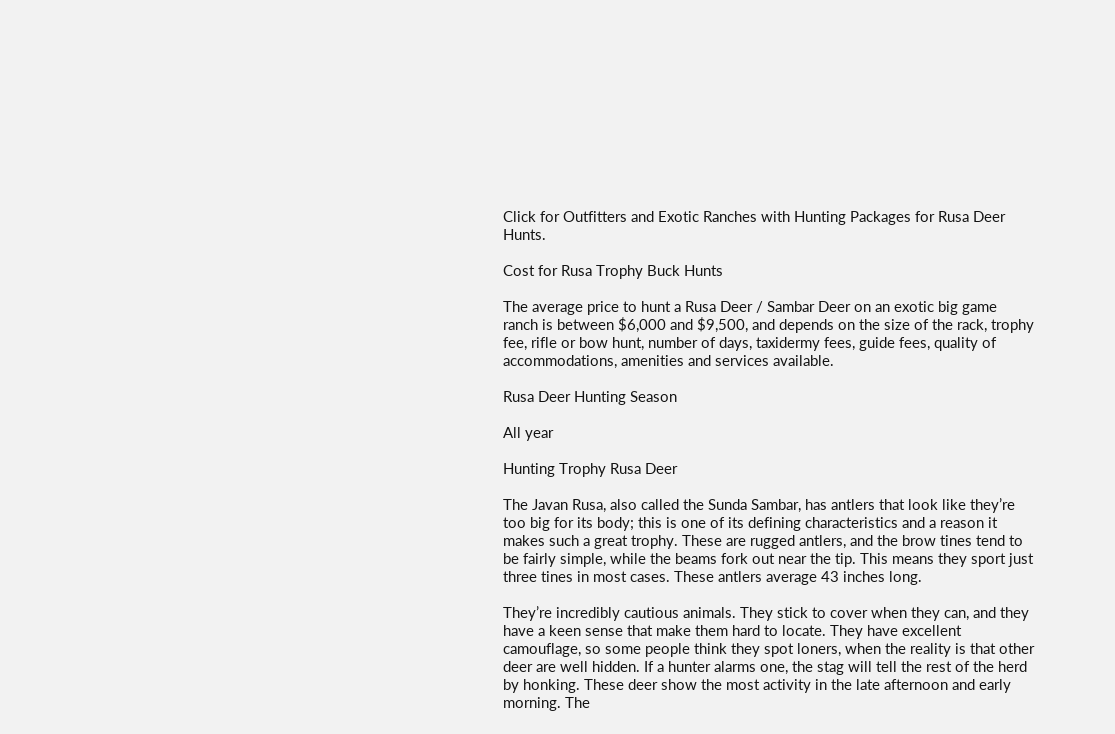Click for Outfitters and Exotic Ranches with Hunting Packages for Rusa Deer Hunts.

Cost for Rusa Trophy Buck Hunts

The average price to hunt a Rusa Deer / Sambar Deer on an exotic big game ranch is between $6,000 and $9,500, and depends on the size of the rack, trophy fee, rifle or bow hunt, number of days, taxidermy fees, guide fees, quality of accommodations, amenities and services available.

Rusa Deer Hunting Season

All year

Hunting Trophy Rusa Deer

The Javan Rusa, also called the Sunda Sambar, has antlers that look like they’re too big for its body; this is one of its defining characteristics and a reason it makes such a great trophy. These are rugged antlers, and the brow tines tend to be fairly simple, while the beams fork out near the tip. This means they sport just three tines in most cases. These antlers average 43 inches long.

They’re incredibly cautious animals. They stick to cover when they can, and they have a keen sense that make them hard to locate. They have excellent camouflage, so some people think they spot loners, when the reality is that other deer are well hidden. If a hunter alarms one, the stag will tell the rest of the herd by honking. These deer show the most activity in the late afternoon and early morning. The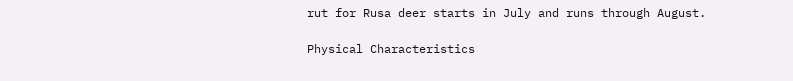rut for Rusa deer starts in July and runs through August.

Physical Characteristics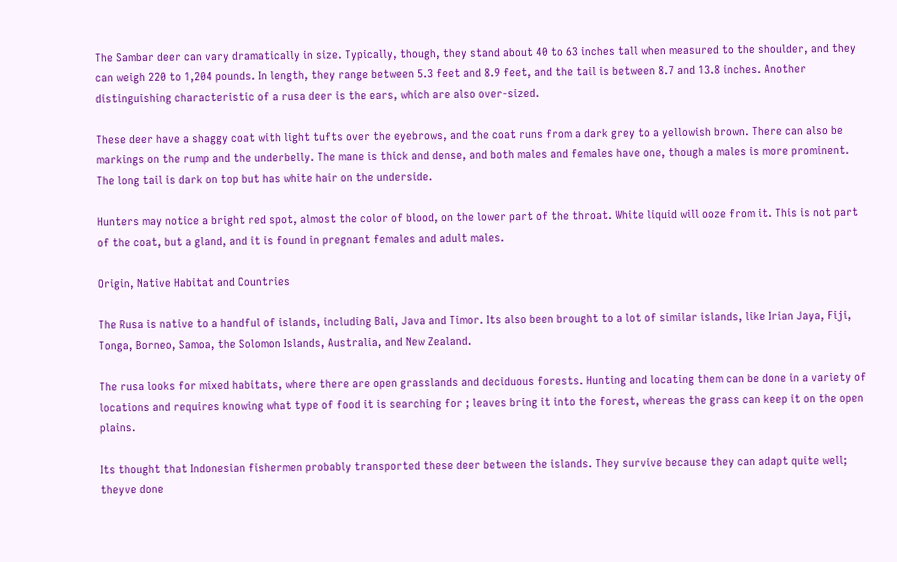The Sambar deer can vary dramatically in size. Typically, though, they stand about 40 to 63 inches tall when measured to the shoulder, and they can weigh 220 to 1,204 pounds. In length, they range between 5.3 feet and 8.9 feet, and the tail is between 8.7 and 13.8 inches. Another distinguishing characteristic of a rusa deer is the ears, which are also over-sized.

These deer have a shaggy coat with light tufts over the eyebrows, and the coat runs from a dark grey to a yellowish brown. There can also be markings on the rump and the underbelly. The mane is thick and dense, and both males and females have one, though a males is more prominent. The long tail is dark on top but has white hair on the underside.

Hunters may notice a bright red spot, almost the color of blood, on the lower part of the throat. White liquid will ooze from it. This is not part of the coat, but a gland, and it is found in pregnant females and adult males.

Origin, Native Habitat and Countries

The Rusa is native to a handful of islands, including Bali, Java and Timor. Its also been brought to a lot of similar islands, like Irian Jaya, Fiji, Tonga, Borneo, Samoa, the Solomon Islands, Australia, and New Zealand.

The rusa looks for mixed habitats, where there are open grasslands and deciduous forests. Hunting and locating them can be done in a variety of locations and requires knowing what type of food it is searching for ; leaves bring it into the forest, whereas the grass can keep it on the open plains.

Its thought that Indonesian fishermen probably transported these deer between the islands. They survive because they can adapt quite well; theyve done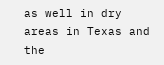as well in dry areas in Texas and the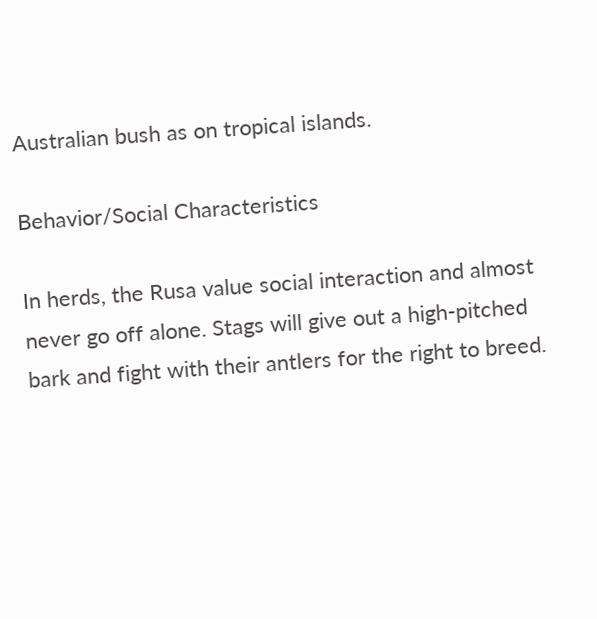Australian bush as on tropical islands.

Behavior/Social Characteristics

In herds, the Rusa value social interaction and almost never go off alone. Stags will give out a high-pitched bark and fight with their antlers for the right to breed.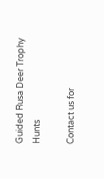Guided Rusa Deer Trophy Hunts

Contact us for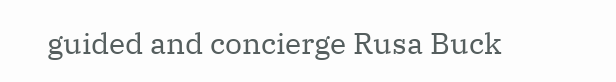guided and concierge Rusa Buck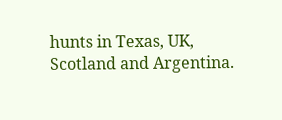hunts in Texas, UK, Scotland and Argentina.